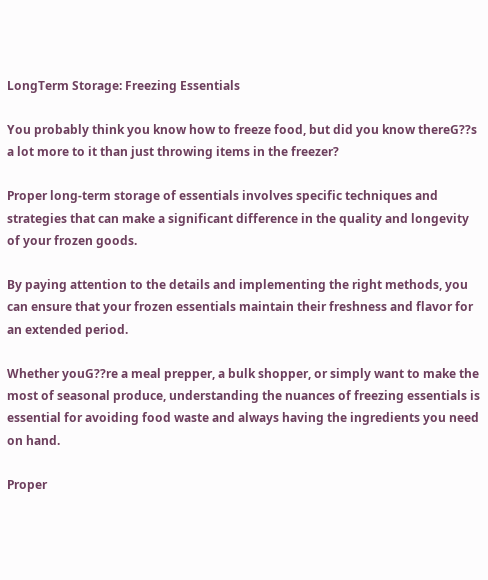LongTerm Storage: Freezing Essentials

You probably think you know how to freeze food, but did you know thereG??s a lot more to it than just throwing items in the freezer?

Proper long-term storage of essentials involves specific techniques and strategies that can make a significant difference in the quality and longevity of your frozen goods.

By paying attention to the details and implementing the right methods, you can ensure that your frozen essentials maintain their freshness and flavor for an extended period.

Whether youG??re a meal prepper, a bulk shopper, or simply want to make the most of seasonal produce, understanding the nuances of freezing essentials is essential for avoiding food waste and always having the ingredients you need on hand.

Proper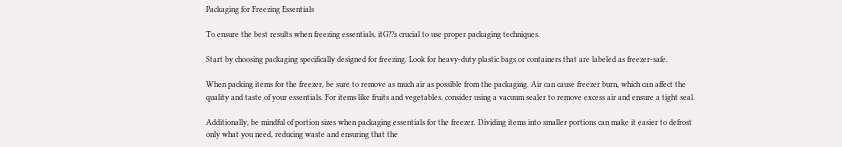Packaging for Freezing Essentials

To ensure the best results when freezing essentials, itG??s crucial to use proper packaging techniques.

Start by choosing packaging specifically designed for freezing. Look for heavy-duty plastic bags or containers that are labeled as freezer-safe.

When packing items for the freezer, be sure to remove as much air as possible from the packaging. Air can cause freezer burn, which can affect the quality and taste of your essentials. For items like fruits and vegetables, consider using a vacuum sealer to remove excess air and ensure a tight seal.

Additionally, be mindful of portion sizes when packaging essentials for the freezer. Dividing items into smaller portions can make it easier to defrost only what you need, reducing waste and ensuring that the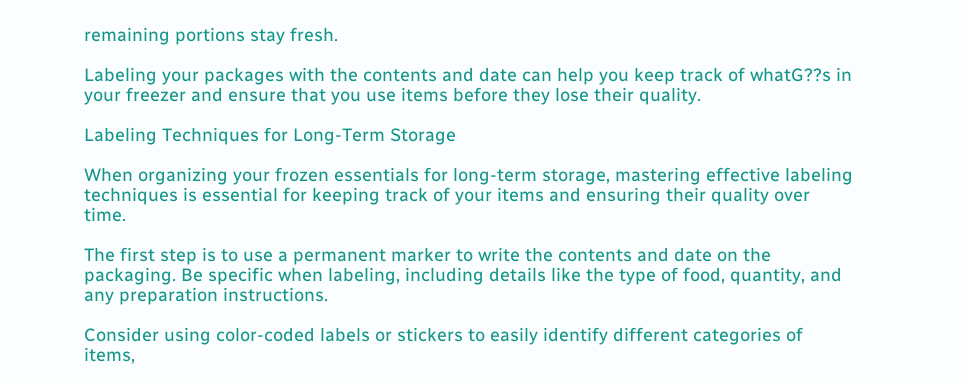remaining portions stay fresh.

Labeling your packages with the contents and date can help you keep track of whatG??s in your freezer and ensure that you use items before they lose their quality.

Labeling Techniques for Long-Term Storage

When organizing your frozen essentials for long-term storage, mastering effective labeling techniques is essential for keeping track of your items and ensuring their quality over time.

The first step is to use a permanent marker to write the contents and date on the packaging. Be specific when labeling, including details like the type of food, quantity, and any preparation instructions.

Consider using color-coded labels or stickers to easily identify different categories of items,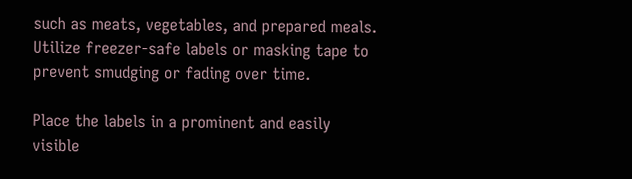such as meats, vegetables, and prepared meals. Utilize freezer-safe labels or masking tape to prevent smudging or fading over time.

Place the labels in a prominent and easily visible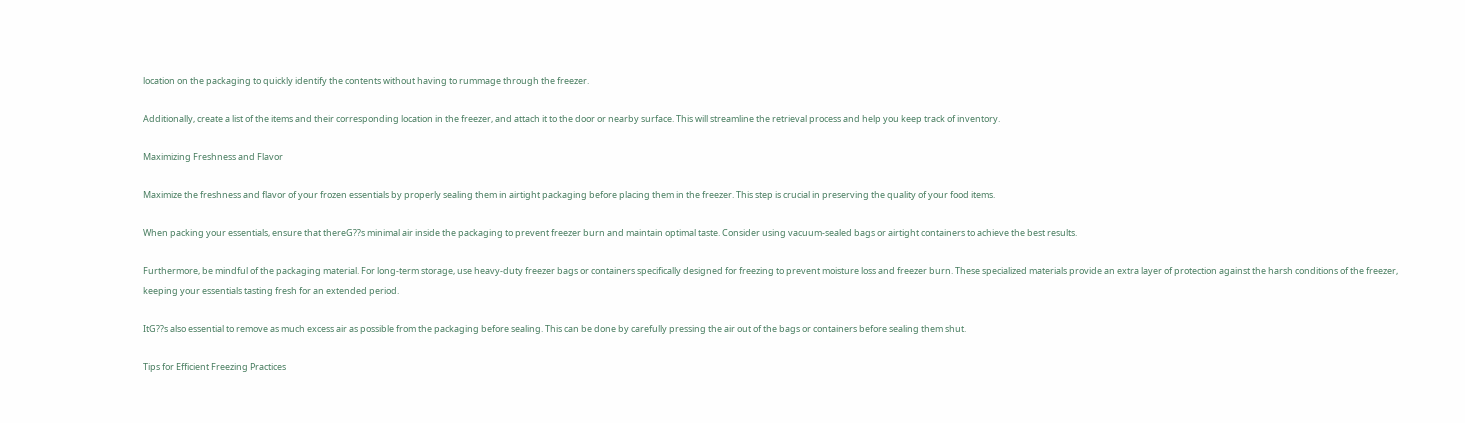location on the packaging to quickly identify the contents without having to rummage through the freezer.

Additionally, create a list of the items and their corresponding location in the freezer, and attach it to the door or nearby surface. This will streamline the retrieval process and help you keep track of inventory.

Maximizing Freshness and Flavor

Maximize the freshness and flavor of your frozen essentials by properly sealing them in airtight packaging before placing them in the freezer. This step is crucial in preserving the quality of your food items.

When packing your essentials, ensure that thereG??s minimal air inside the packaging to prevent freezer burn and maintain optimal taste. Consider using vacuum-sealed bags or airtight containers to achieve the best results.

Furthermore, be mindful of the packaging material. For long-term storage, use heavy-duty freezer bags or containers specifically designed for freezing to prevent moisture loss and freezer burn. These specialized materials provide an extra layer of protection against the harsh conditions of the freezer, keeping your essentials tasting fresh for an extended period.

ItG??s also essential to remove as much excess air as possible from the packaging before sealing. This can be done by carefully pressing the air out of the bags or containers before sealing them shut.

Tips for Efficient Freezing Practices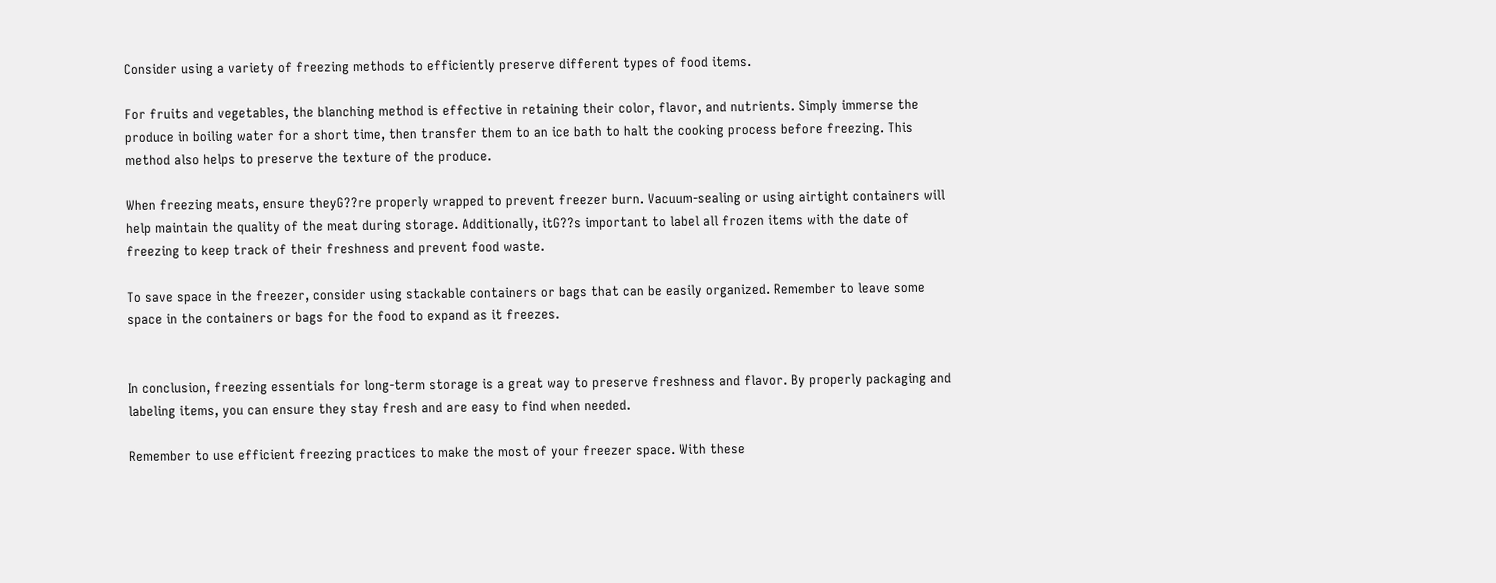Consider using a variety of freezing methods to efficiently preserve different types of food items.

For fruits and vegetables, the blanching method is effective in retaining their color, flavor, and nutrients. Simply immerse the produce in boiling water for a short time, then transfer them to an ice bath to halt the cooking process before freezing. This method also helps to preserve the texture of the produce.

When freezing meats, ensure theyG??re properly wrapped to prevent freezer burn. Vacuum-sealing or using airtight containers will help maintain the quality of the meat during storage. Additionally, itG??s important to label all frozen items with the date of freezing to keep track of their freshness and prevent food waste.

To save space in the freezer, consider using stackable containers or bags that can be easily organized. Remember to leave some space in the containers or bags for the food to expand as it freezes.


In conclusion, freezing essentials for long-term storage is a great way to preserve freshness and flavor. By properly packaging and labeling items, you can ensure they stay fresh and are easy to find when needed.

Remember to use efficient freezing practices to make the most of your freezer space. With these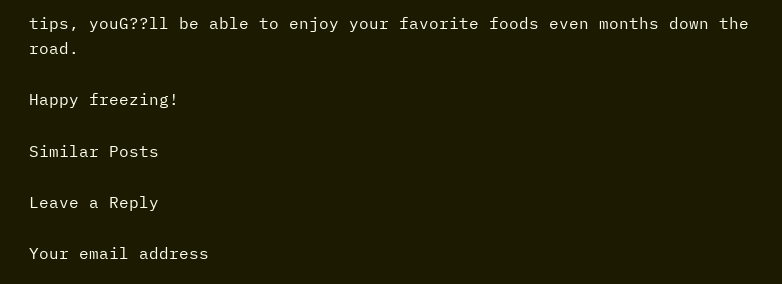tips, youG??ll be able to enjoy your favorite foods even months down the road.

Happy freezing!

Similar Posts

Leave a Reply

Your email address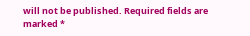will not be published. Required fields are marked *